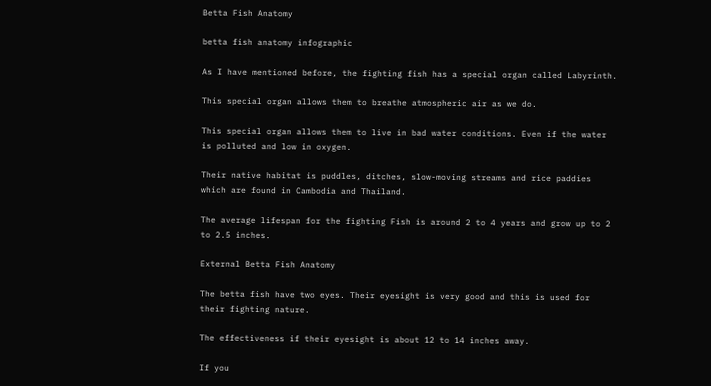Betta Fish Anatomy

betta fish anatomy infographic

As I have mentioned before, the fighting fish has a special organ called Labyrinth.

This special organ allows them to breathe atmospheric air as we do.

This special organ allows them to live in bad water conditions. Even if the water is polluted and low in oxygen.

Their native habitat is puddles, ditches, slow-moving streams and rice paddies which are found in Cambodia and Thailand.

The average lifespan for the fighting Fish is around 2 to 4 years and grow up to 2 to 2.5 inches.

External Betta Fish Anatomy

The betta fish have two eyes. Their eyesight is very good and this is used for their fighting nature.

The effectiveness if their eyesight is about 12 to 14 inches away.

If you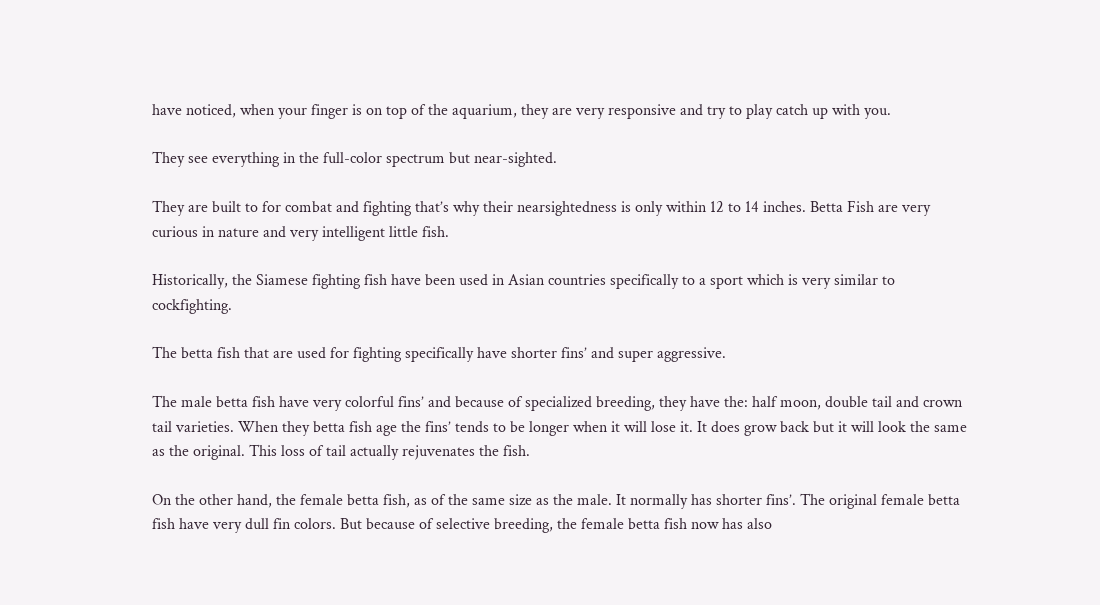have noticed, when your finger is on top of the aquarium, they are very responsive and try to play catch up with you.

They see everything in the full-color spectrum but near-sighted.

They are built to for combat and fighting that’s why their nearsightedness is only within 12 to 14 inches. Betta Fish are very curious in nature and very intelligent little fish.

Historically, the Siamese fighting fish have been used in Asian countries specifically to a sport which is very similar to cockfighting.

The betta fish that are used for fighting specifically have shorter fins’ and super aggressive.

The male betta fish have very colorful fins’ and because of specialized breeding, they have the: half moon, double tail and crown tail varieties. When they betta fish age the fins’ tends to be longer when it will lose it. It does grow back but it will look the same as the original. This loss of tail actually rejuvenates the fish.

On the other hand, the female betta fish, as of the same size as the male. It normally has shorter fins’. The original female betta fish have very dull fin colors. But because of selective breeding, the female betta fish now has also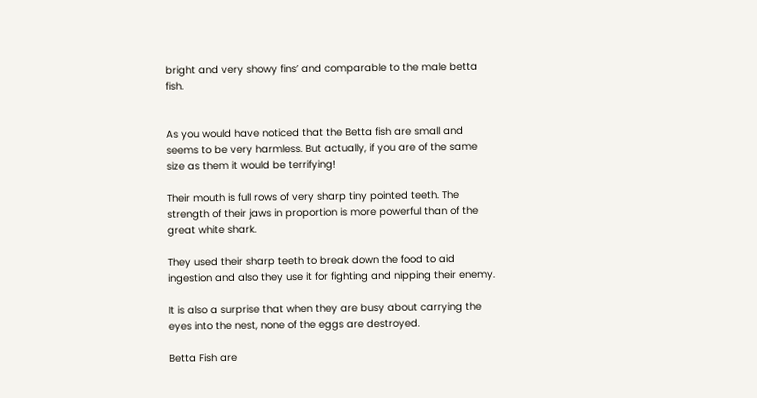bright and very showy fins’ and comparable to the male betta fish.


As you would have noticed that the Betta fish are small and seems to be very harmless. But actually, if you are of the same size as them it would be terrifying!

Their mouth is full rows of very sharp tiny pointed teeth. The strength of their jaws in proportion is more powerful than of the great white shark.

They used their sharp teeth to break down the food to aid ingestion and also they use it for fighting and nipping their enemy.

It is also a surprise that when they are busy about carrying the eyes into the nest, none of the eggs are destroyed.

Betta Fish are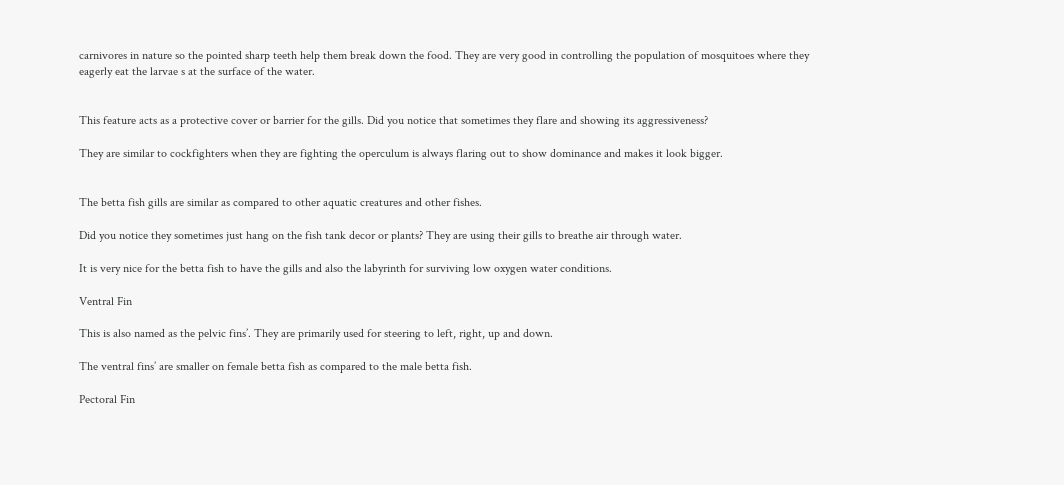carnivores in nature so the pointed sharp teeth help them break down the food. They are very good in controlling the population of mosquitoes where they eagerly eat the larvae s at the surface of the water.


This feature acts as a protective cover or barrier for the gills. Did you notice that sometimes they flare and showing its aggressiveness?

They are similar to cockfighters when they are fighting the operculum is always flaring out to show dominance and makes it look bigger.


The betta fish gills are similar as compared to other aquatic creatures and other fishes.

Did you notice they sometimes just hang on the fish tank decor or plants? They are using their gills to breathe air through water.

It is very nice for the betta fish to have the gills and also the labyrinth for surviving low oxygen water conditions.

Ventral Fin

This is also named as the pelvic fins’. They are primarily used for steering to left, right, up and down.

The ventral fins’ are smaller on female betta fish as compared to the male betta fish.

Pectoral Fin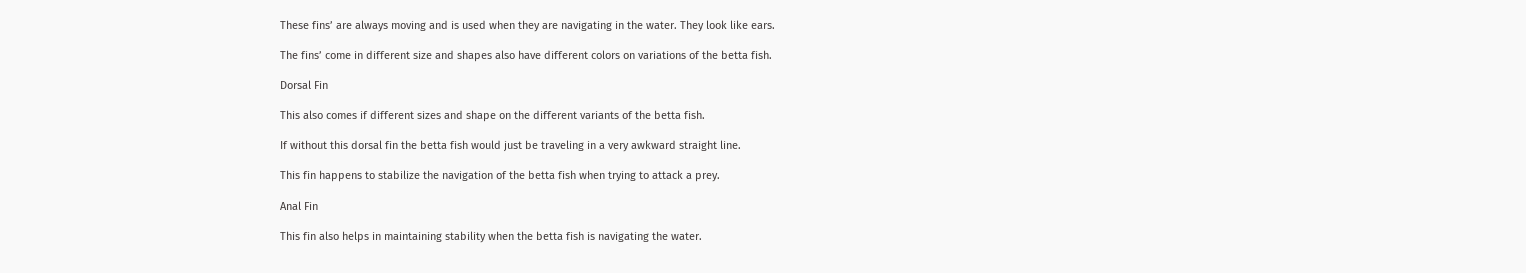These fins’ are always moving and is used when they are navigating in the water. They look like ears.

The fins’ come in different size and shapes also have different colors on variations of the betta fish.

Dorsal Fin

This also comes if different sizes and shape on the different variants of the betta fish.

If without this dorsal fin the betta fish would just be traveling in a very awkward straight line.

This fin happens to stabilize the navigation of the betta fish when trying to attack a prey.

Anal Fin

This fin also helps in maintaining stability when the betta fish is navigating the water.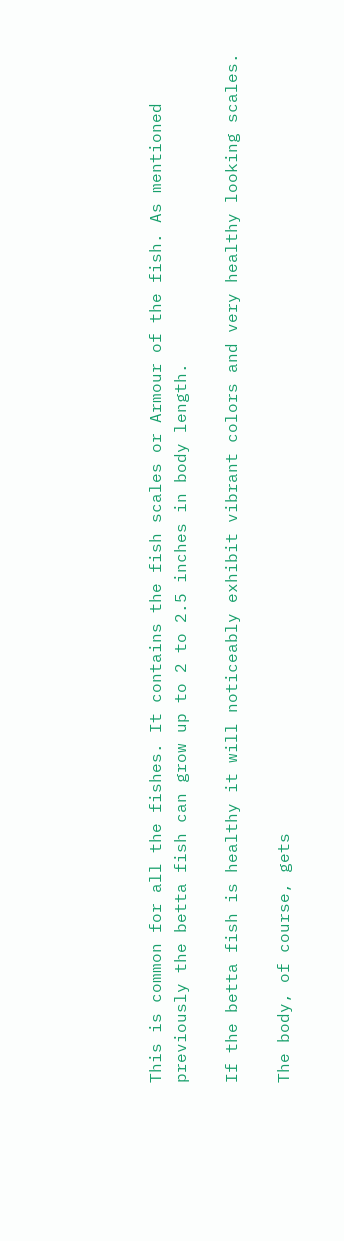This is common for all the fishes. It contains the fish scales or Armour of the fish. As mentioned previously the betta fish can grow up to 2 to 2.5 inches in body length.

If the betta fish is healthy it will noticeably exhibit vibrant colors and very healthy looking scales.

The body, of course, gets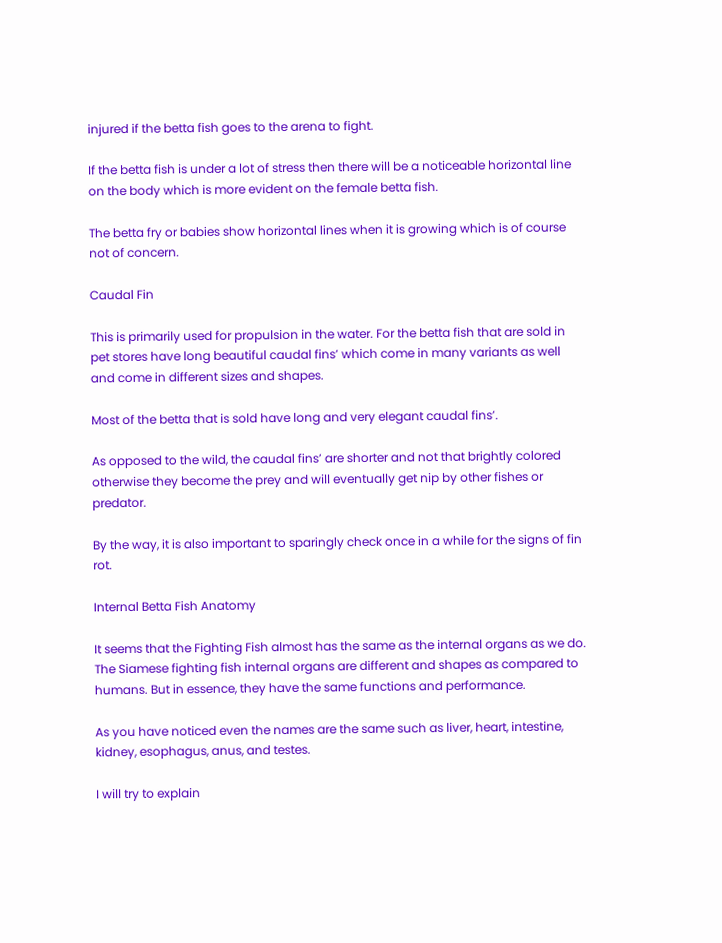injured if the betta fish goes to the arena to fight.

If the betta fish is under a lot of stress then there will be a noticeable horizontal line on the body which is more evident on the female betta fish.

The betta fry or babies show horizontal lines when it is growing which is of course not of concern.

Caudal Fin

This is primarily used for propulsion in the water. For the betta fish that are sold in pet stores have long beautiful caudal fins’ which come in many variants as well and come in different sizes and shapes.

Most of the betta that is sold have long and very elegant caudal fins’.

As opposed to the wild, the caudal fins’ are shorter and not that brightly colored otherwise they become the prey and will eventually get nip by other fishes or predator.

By the way, it is also important to sparingly check once in a while for the signs of fin rot.

Internal Betta Fish Anatomy

It seems that the Fighting Fish almost has the same as the internal organs as we do. The Siamese fighting fish internal organs are different and shapes as compared to humans. But in essence, they have the same functions and performance.

As you have noticed even the names are the same such as liver, heart, intestine, kidney, esophagus, anus, and testes.

I will try to explain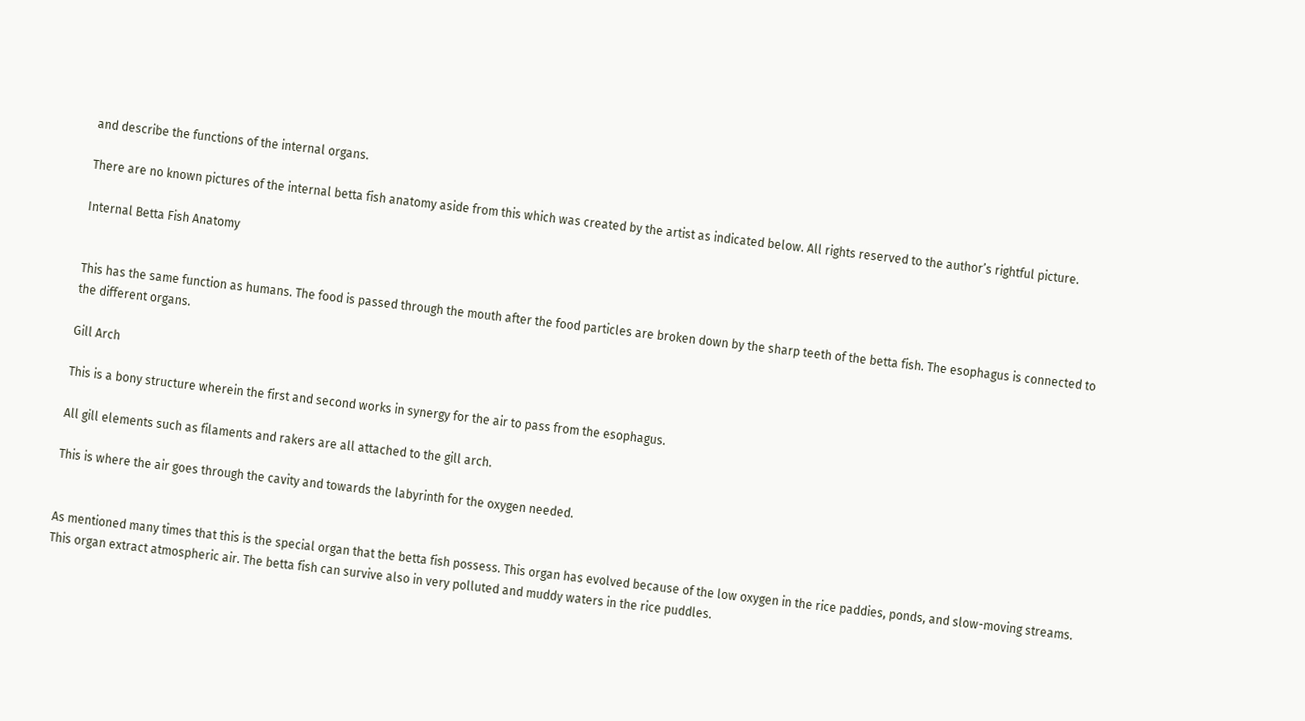and describe the functions of the internal organs.

There are no known pictures of the internal betta fish anatomy aside from this which was created by the artist as indicated below. All rights reserved to the author’s rightful picture.

Internal Betta Fish Anatomy


This has the same function as humans. The food is passed through the mouth after the food particles are broken down by the sharp teeth of the betta fish. The esophagus is connected to the different organs.

Gill Arch

This is a bony structure wherein the first and second works in synergy for the air to pass from the esophagus.

All gill elements such as filaments and rakers are all attached to the gill arch.

This is where the air goes through the cavity and towards the labyrinth for the oxygen needed.


As mentioned many times that this is the special organ that the betta fish possess. This organ has evolved because of the low oxygen in the rice paddies, ponds, and slow-moving streams. This organ extract atmospheric air. The betta fish can survive also in very polluted and muddy waters in the rice puddles.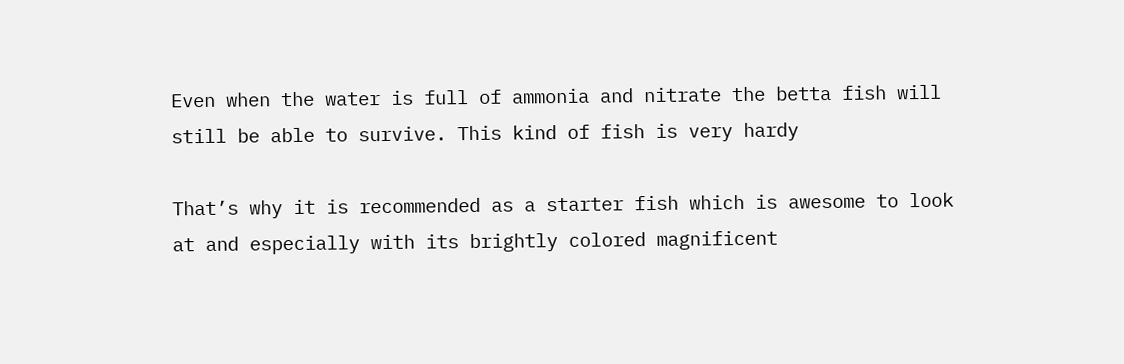Even when the water is full of ammonia and nitrate the betta fish will still be able to survive. This kind of fish is very hardy

That’s why it is recommended as a starter fish which is awesome to look at and especially with its brightly colored magnificent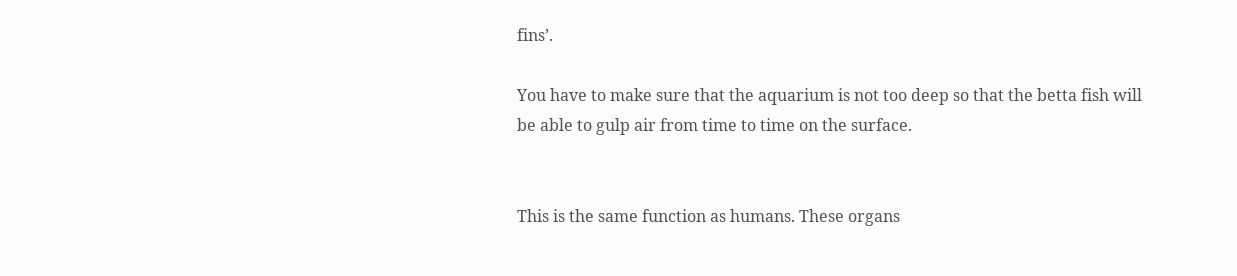fins’.

You have to make sure that the aquarium is not too deep so that the betta fish will be able to gulp air from time to time on the surface.


This is the same function as humans. These organs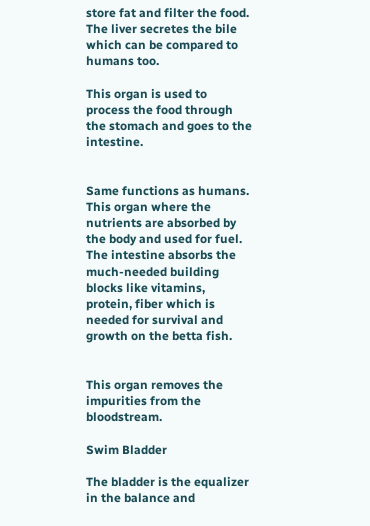store fat and filter the food. The liver secretes the bile which can be compared to humans too.

This organ is used to process the food through the stomach and goes to the intestine.


Same functions as humans. This organ where the nutrients are absorbed by the body and used for fuel. The intestine absorbs the much-needed building blocks like vitamins, protein, fiber which is needed for survival and growth on the betta fish.


This organ removes the impurities from the bloodstream.

Swim Bladder

The bladder is the equalizer in the balance and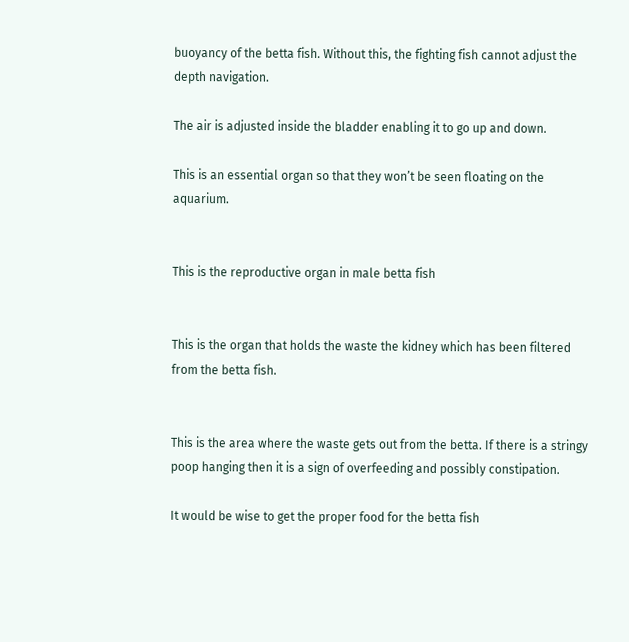buoyancy of the betta fish. Without this, the fighting fish cannot adjust the depth navigation.

The air is adjusted inside the bladder enabling it to go up and down.

This is an essential organ so that they won’t be seen floating on the aquarium.


This is the reproductive organ in male betta fish


This is the organ that holds the waste the kidney which has been filtered from the betta fish.


This is the area where the waste gets out from the betta. If there is a stringy poop hanging then it is a sign of overfeeding and possibly constipation.

It would be wise to get the proper food for the betta fish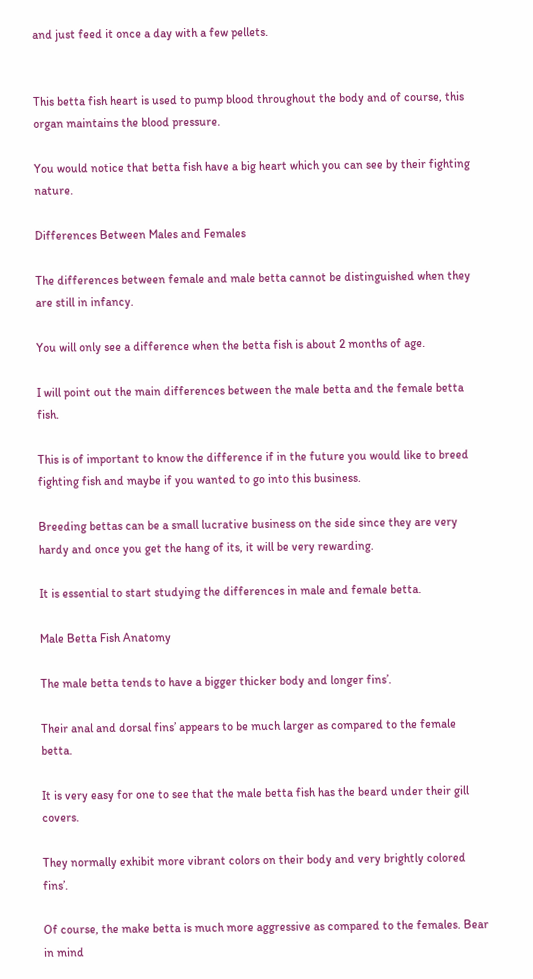and just feed it once a day with a few pellets.


This betta fish heart is used to pump blood throughout the body and of course, this organ maintains the blood pressure.

You would notice that betta fish have a big heart which you can see by their fighting nature.

Differences Between Males and Females

The differences between female and male betta cannot be distinguished when they are still in infancy.

You will only see a difference when the betta fish is about 2 months of age.

I will point out the main differences between the male betta and the female betta fish.

This is of important to know the difference if in the future you would like to breed fighting fish and maybe if you wanted to go into this business.

Breeding bettas can be a small lucrative business on the side since they are very hardy and once you get the hang of its, it will be very rewarding.

It is essential to start studying the differences in male and female betta.

Male Betta Fish Anatomy

The male betta tends to have a bigger thicker body and longer fins’.

Their anal and dorsal fins’ appears to be much larger as compared to the female betta.

It is very easy for one to see that the male betta fish has the beard under their gill covers.

They normally exhibit more vibrant colors on their body and very brightly colored fins’.

Of course, the make betta is much more aggressive as compared to the females. Bear in mind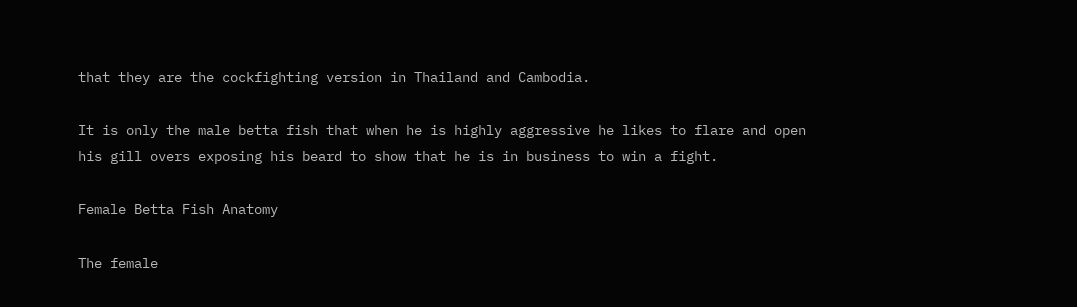that they are the cockfighting version in Thailand and Cambodia.

It is only the male betta fish that when he is highly aggressive he likes to flare and open his gill overs exposing his beard to show that he is in business to win a fight.

Female Betta Fish Anatomy

The female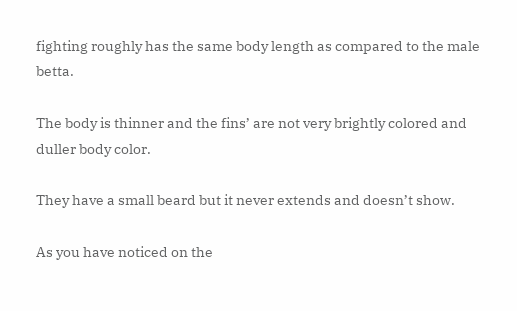fighting roughly has the same body length as compared to the male betta.

The body is thinner and the fins’ are not very brightly colored and duller body color.

They have a small beard but it never extends and doesn’t show.

As you have noticed on the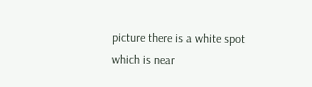picture there is a white spot which is near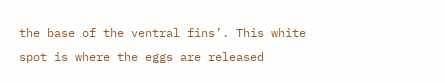the base of the ventral fins’. This white spot is where the eggs are released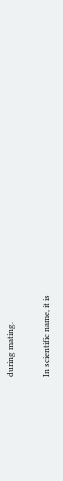during mating.

In scientific name, it is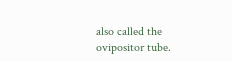also called the ovipositor tube.